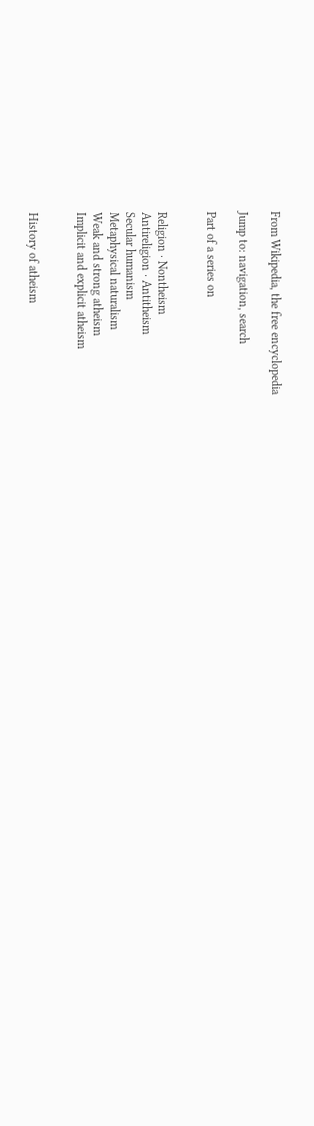From Wikipedia, the free encyclopedia

Jump to: navigation, search

Part of a series on


Religion · Nontheism
Antireligion · Antitheism
Secular humanism
Metaphysical naturalism
Weak and strong atheism
Implicit and explicit atheism


History of atheism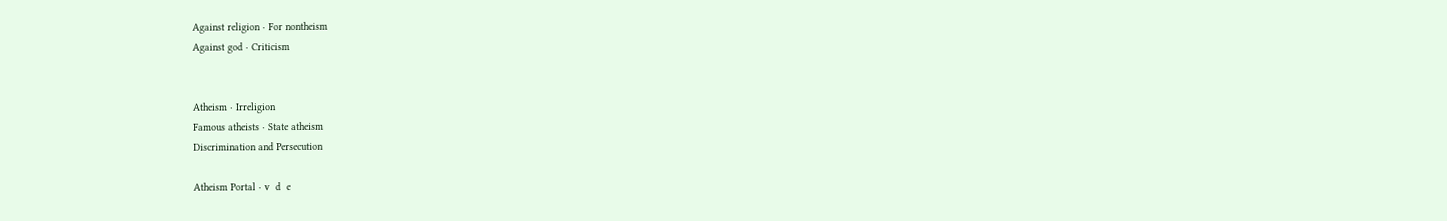Against religion · For nontheism
Against god · Criticism


Atheism · Irreligion
Famous atheists · State atheism
Discrimination and Persecution

Atheism Portal · v  d  e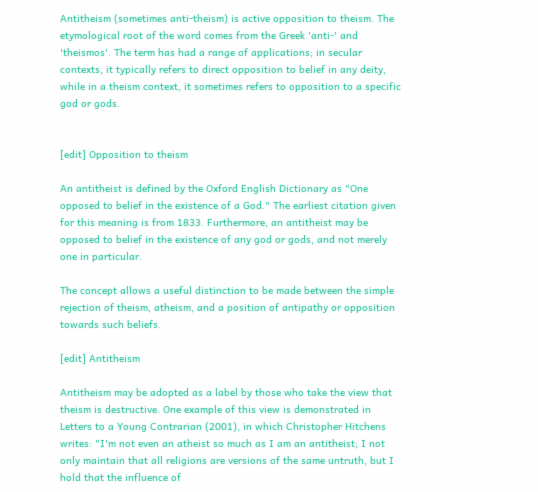Antitheism (sometimes anti-theism) is active opposition to theism. The etymological root of the word comes from the Greek 'anti-' and 'theismos'. The term has had a range of applications; in secular contexts, it typically refers to direct opposition to belief in any deity, while in a theism context, it sometimes refers to opposition to a specific god or gods.


[edit] Opposition to theism

An antitheist is defined by the Oxford English Dictionary as "One opposed to belief in the existence of a God." The earliest citation given for this meaning is from 1833. Furthermore, an antitheist may be opposed to belief in the existence of any god or gods, and not merely one in particular.

The concept allows a useful distinction to be made between the simple rejection of theism, atheism, and a position of antipathy or opposition towards such beliefs.

[edit] Antitheism

Antitheism may be adopted as a label by those who take the view that theism is destructive. One example of this view is demonstrated in Letters to a Young Contrarian (2001), in which Christopher Hitchens writes: "I'm not even an atheist so much as I am an antitheist; I not only maintain that all religions are versions of the same untruth, but I hold that the influence of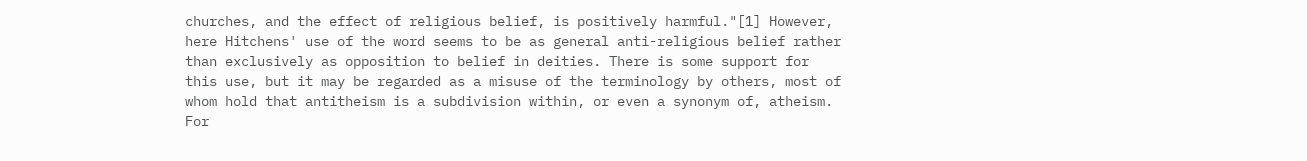churches, and the effect of religious belief, is positively harmful."[1] However, here Hitchens' use of the word seems to be as general anti-religious belief rather than exclusively as opposition to belief in deities. There is some support for this use, but it may be regarded as a misuse of the terminology by others, most of whom hold that antitheism is a subdivision within, or even a synonym of, atheism. For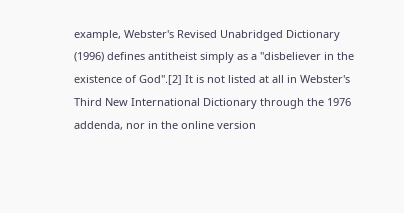example, Webster's Revised Unabridged Dictionary (1996) defines antitheist simply as a "disbeliever in the existence of God".[2] It is not listed at all in Webster's Third New International Dictionary through the 1976 addenda, nor in the online version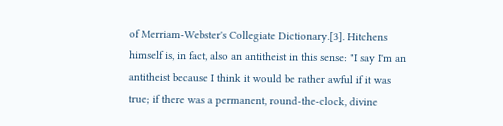of Merriam-Webster's Collegiate Dictionary.[3]. Hitchens himself is, in fact, also an antitheist in this sense: "I say I'm an antitheist because I think it would be rather awful if it was true; if there was a permanent, round-the-clock, divine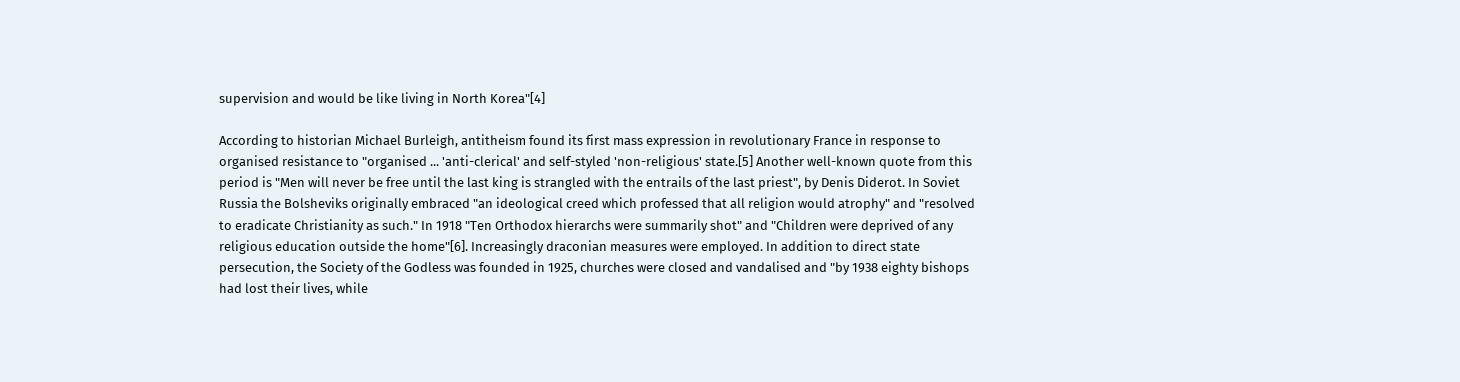supervision and would be like living in North Korea"[4]

According to historian Michael Burleigh, antitheism found its first mass expression in revolutionary France in response to organised resistance to "organised ... 'anti-clerical' and self-styled 'non-religious' state.[5] Another well-known quote from this period is "Men will never be free until the last king is strangled with the entrails of the last priest", by Denis Diderot. In Soviet Russia the Bolsheviks originally embraced "an ideological creed which professed that all religion would atrophy" and "resolved to eradicate Christianity as such." In 1918 "Ten Orthodox hierarchs were summarily shot" and "Children were deprived of any religious education outside the home"[6]. Increasingly draconian measures were employed. In addition to direct state persecution, the Society of the Godless was founded in 1925, churches were closed and vandalised and "by 1938 eighty bishops had lost their lives, while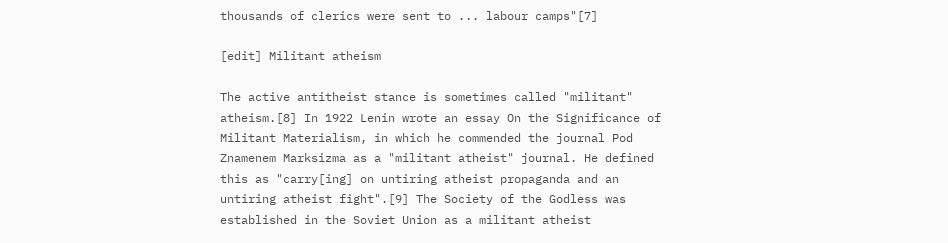thousands of clerics were sent to ... labour camps"[7]

[edit] Militant atheism

The active antitheist stance is sometimes called "militant" atheism.[8] In 1922 Lenin wrote an essay On the Significance of Militant Materialism, in which he commended the journal Pod Znamenem Marksizma as a "militant atheist" journal. He defined this as "carry[ing] on untiring atheist propaganda and an untiring atheist fight".[9] The Society of the Godless was established in the Soviet Union as a militant atheist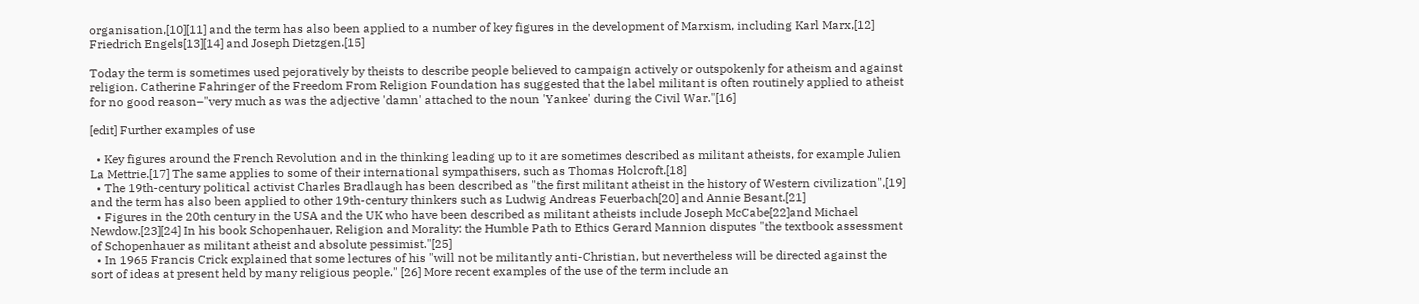organisation,[10][11] and the term has also been applied to a number of key figures in the development of Marxism, including Karl Marx,[12] Friedrich Engels[13][14] and Joseph Dietzgen.[15]

Today the term is sometimes used pejoratively by theists to describe people believed to campaign actively or outspokenly for atheism and against religion. Catherine Fahringer of the Freedom From Religion Foundation has suggested that the label militant is often routinely applied to atheist for no good reason–"very much as was the adjective 'damn' attached to the noun 'Yankee' during the Civil War."[16]

[edit] Further examples of use

  • Key figures around the French Revolution and in the thinking leading up to it are sometimes described as militant atheists, for example Julien La Mettrie.[17] The same applies to some of their international sympathisers, such as Thomas Holcroft.[18]
  • The 19th-century political activist Charles Bradlaugh has been described as "the first militant atheist in the history of Western civilization",[19] and the term has also been applied to other 19th-century thinkers such as Ludwig Andreas Feuerbach[20] and Annie Besant.[21]
  • Figures in the 20th century in the USA and the UK who have been described as militant atheists include Joseph McCabe[22]and Michael Newdow.[23][24] In his book Schopenhauer, Religion and Morality: the Humble Path to Ethics Gerard Mannion disputes "the textbook assessment of Schopenhauer as militant atheist and absolute pessimist."[25]
  • In 1965 Francis Crick explained that some lectures of his "will not be militantly anti-Christian, but nevertheless will be directed against the sort of ideas at present held by many religious people." [26] More recent examples of the use of the term include an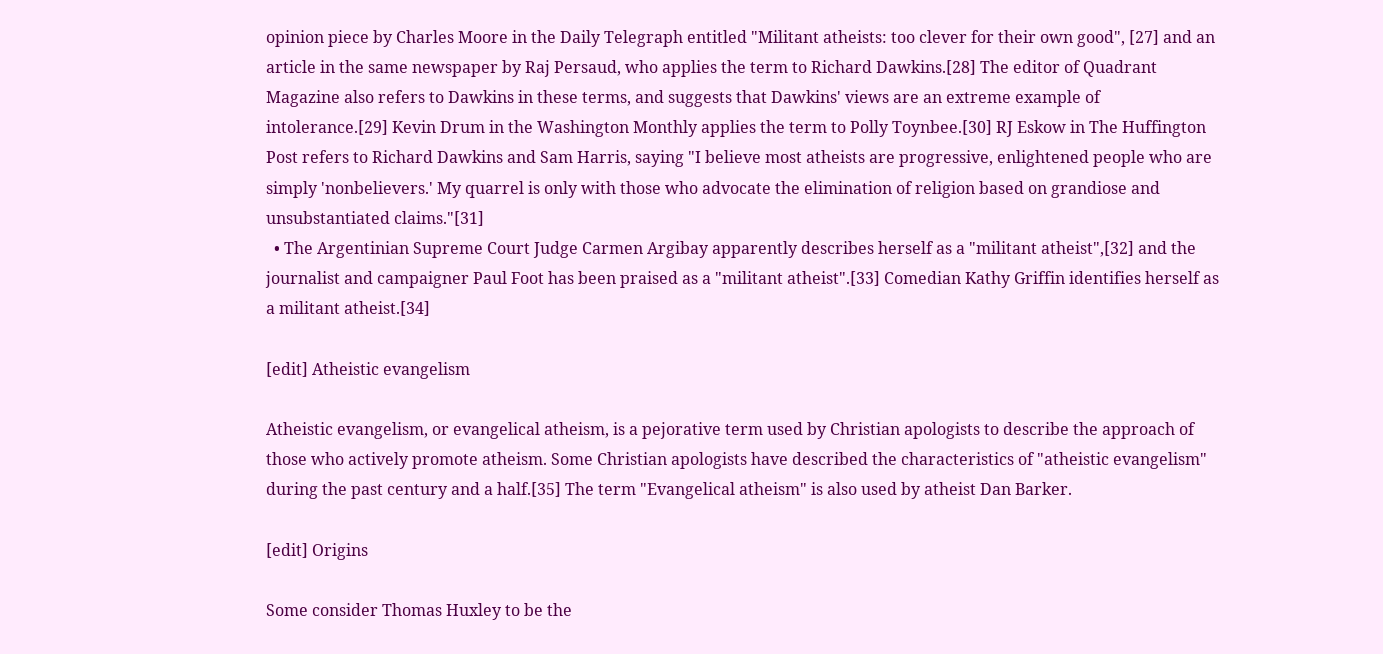opinion piece by Charles Moore in the Daily Telegraph entitled "Militant atheists: too clever for their own good", [27] and an article in the same newspaper by Raj Persaud, who applies the term to Richard Dawkins.[28] The editor of Quadrant Magazine also refers to Dawkins in these terms, and suggests that Dawkins' views are an extreme example of intolerance.[29] Kevin Drum in the Washington Monthly applies the term to Polly Toynbee.[30] RJ Eskow in The Huffington Post refers to Richard Dawkins and Sam Harris, saying "I believe most atheists are progressive, enlightened people who are simply 'nonbelievers.' My quarrel is only with those who advocate the elimination of religion based on grandiose and unsubstantiated claims."[31]
  • The Argentinian Supreme Court Judge Carmen Argibay apparently describes herself as a "militant atheist",[32] and the journalist and campaigner Paul Foot has been praised as a "militant atheist".[33] Comedian Kathy Griffin identifies herself as a militant atheist.[34]

[edit] Atheistic evangelism

Atheistic evangelism, or evangelical atheism, is a pejorative term used by Christian apologists to describe the approach of those who actively promote atheism. Some Christian apologists have described the characteristics of "atheistic evangelism" during the past century and a half.[35] The term "Evangelical atheism" is also used by atheist Dan Barker.

[edit] Origins

Some consider Thomas Huxley to be the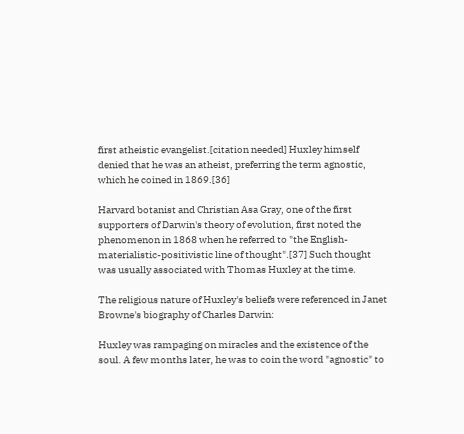first atheistic evangelist.[citation needed] Huxley himself denied that he was an atheist, preferring the term agnostic, which he coined in 1869.[36]

Harvard botanist and Christian Asa Gray, one of the first supporters of Darwin's theory of evolution, first noted the phenomenon in 1868 when he referred to "the English-materialistic-positivistic line of thought".[37] Such thought was usually associated with Thomas Huxley at the time.

The religious nature of Huxley's beliefs were referenced in Janet Browne's biography of Charles Darwin:

Huxley was rampaging on miracles and the existence of the soul. A few months later, he was to coin the word "agnostic" to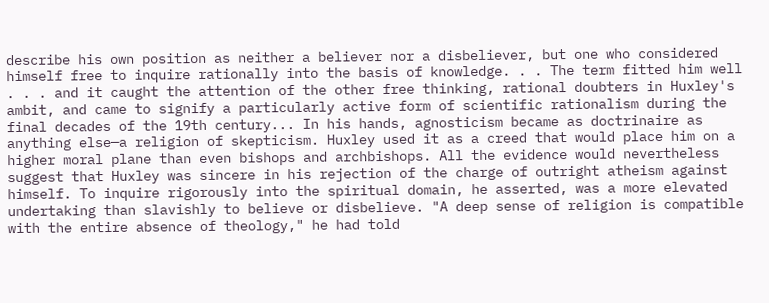describe his own position as neither a believer nor a disbeliever, but one who considered himself free to inquire rationally into the basis of knowledge. . . The term fitted him well . . . and it caught the attention of the other free thinking, rational doubters in Huxley's ambit, and came to signify a particularly active form of scientific rationalism during the final decades of the 19th century... In his hands, agnosticism became as doctrinaire as anything else—a religion of skepticism. Huxley used it as a creed that would place him on a higher moral plane than even bishops and archbishops. All the evidence would nevertheless suggest that Huxley was sincere in his rejection of the charge of outright atheism against himself. To inquire rigorously into the spiritual domain, he asserted, was a more elevated undertaking than slavishly to believe or disbelieve. "A deep sense of religion is compatible with the entire absence of theology," he had told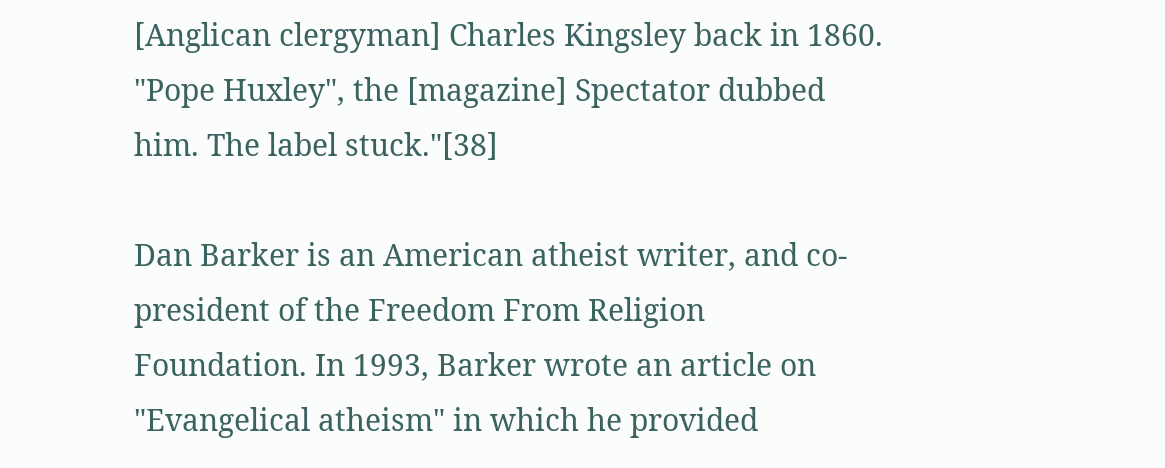[Anglican clergyman] Charles Kingsley back in 1860. "Pope Huxley", the [magazine] Spectator dubbed him. The label stuck."[38]

Dan Barker is an American atheist writer, and co-president of the Freedom From Religion Foundation. In 1993, Barker wrote an article on "Evangelical atheism" in which he provided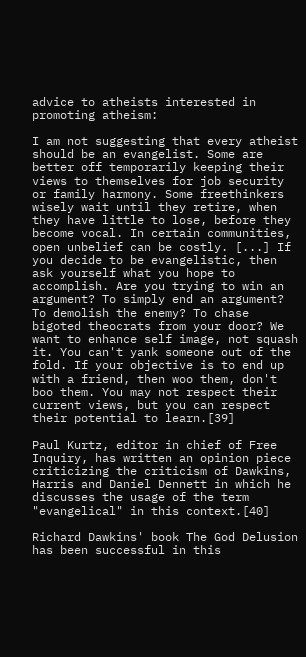advice to atheists interested in promoting atheism:

I am not suggesting that every atheist should be an evangelist. Some are better off temporarily keeping their views to themselves for job security or family harmony. Some freethinkers wisely wait until they retire, when they have little to lose, before they become vocal. In certain communities, open unbelief can be costly. [...] If you decide to be evangelistic, then ask yourself what you hope to accomplish. Are you trying to win an argument? To simply end an argument? To demolish the enemy? To chase bigoted theocrats from your door? We want to enhance self image, not squash it. You can't yank someone out of the fold. If your objective is to end up with a friend, then woo them, don't boo them. You may not respect their current views, but you can respect their potential to learn.[39]

Paul Kurtz, editor in chief of Free Inquiry, has written an opinion piece criticizing the criticism of Dawkins, Harris and Daniel Dennett in which he discusses the usage of the term "evangelical" in this context.[40]

Richard Dawkins' book The God Delusion has been successful in this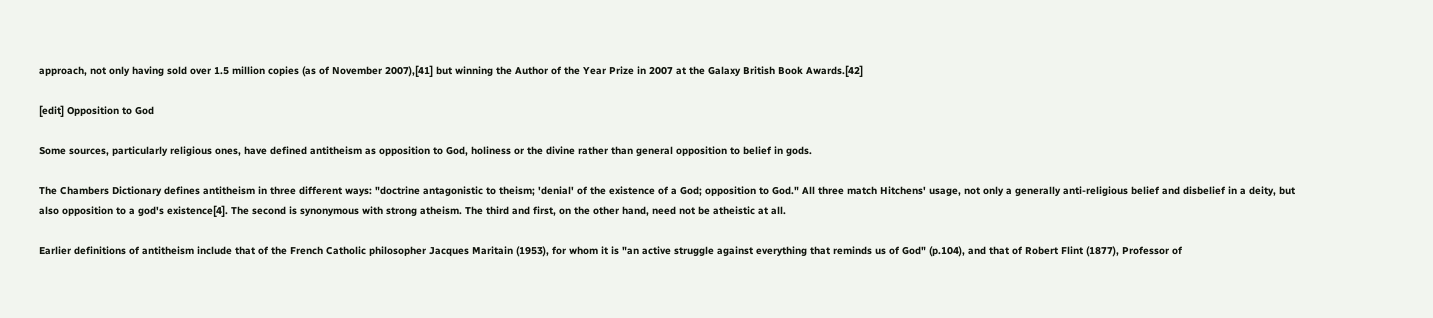approach, not only having sold over 1.5 million copies (as of November 2007),[41] but winning the Author of the Year Prize in 2007 at the Galaxy British Book Awards.[42]

[edit] Opposition to God

Some sources, particularly religious ones, have defined antitheism as opposition to God, holiness or the divine rather than general opposition to belief in gods.

The Chambers Dictionary defines antitheism in three different ways: "doctrine antagonistic to theism; 'denial' of the existence of a God; opposition to God." All three match Hitchens' usage, not only a generally anti-religious belief and disbelief in a deity, but also opposition to a god's existence[4]. The second is synonymous with strong atheism. The third and first, on the other hand, need not be atheistic at all.

Earlier definitions of antitheism include that of the French Catholic philosopher Jacques Maritain (1953), for whom it is "an active struggle against everything that reminds us of God" (p.104), and that of Robert Flint (1877), Professor of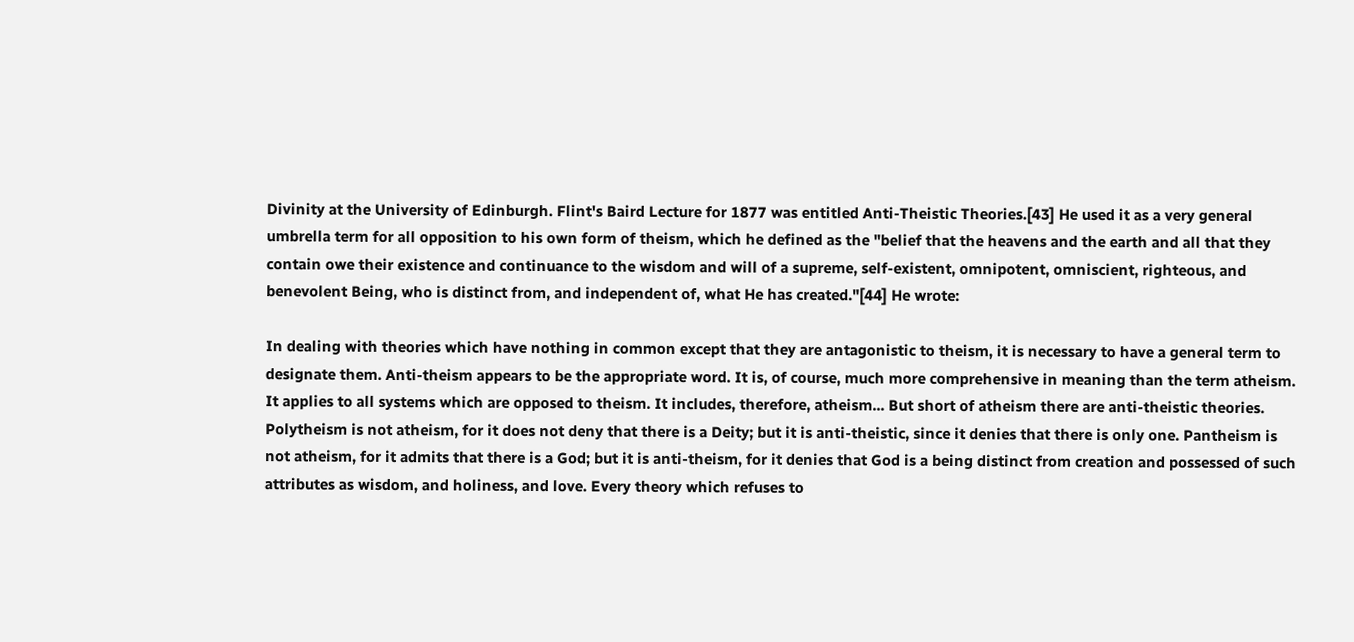Divinity at the University of Edinburgh. Flint's Baird Lecture for 1877 was entitled Anti-Theistic Theories.[43] He used it as a very general umbrella term for all opposition to his own form of theism, which he defined as the "belief that the heavens and the earth and all that they contain owe their existence and continuance to the wisdom and will of a supreme, self-existent, omnipotent, omniscient, righteous, and benevolent Being, who is distinct from, and independent of, what He has created."[44] He wrote:

In dealing with theories which have nothing in common except that they are antagonistic to theism, it is necessary to have a general term to designate them. Anti-theism appears to be the appropriate word. It is, of course, much more comprehensive in meaning than the term atheism. It applies to all systems which are opposed to theism. It includes, therefore, atheism... But short of atheism there are anti-theistic theories. Polytheism is not atheism, for it does not deny that there is a Deity; but it is anti-theistic, since it denies that there is only one. Pantheism is not atheism, for it admits that there is a God; but it is anti-theism, for it denies that God is a being distinct from creation and possessed of such attributes as wisdom, and holiness, and love. Every theory which refuses to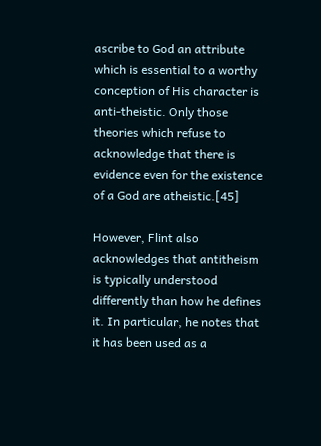ascribe to God an attribute which is essential to a worthy conception of His character is anti-theistic. Only those theories which refuse to acknowledge that there is evidence even for the existence of a God are atheistic.[45]

However, Flint also acknowledges that antitheism is typically understood differently than how he defines it. In particular, he notes that it has been used as a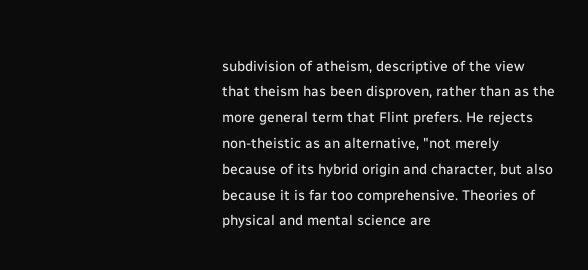subdivision of atheism, descriptive of the view that theism has been disproven, rather than as the more general term that Flint prefers. He rejects non-theistic as an alternative, "not merely because of its hybrid origin and character, but also because it is far too comprehensive. Theories of physical and mental science are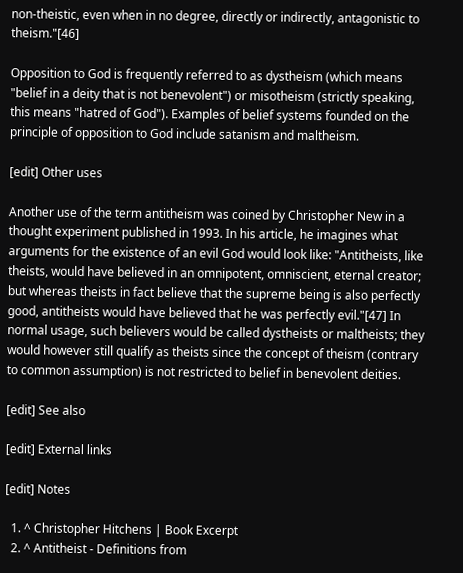non-theistic, even when in no degree, directly or indirectly, antagonistic to theism."[46]

Opposition to God is frequently referred to as dystheism (which means "belief in a deity that is not benevolent") or misotheism (strictly speaking, this means "hatred of God"). Examples of belief systems founded on the principle of opposition to God include satanism and maltheism.

[edit] Other uses

Another use of the term antitheism was coined by Christopher New in a thought experiment published in 1993. In his article, he imagines what arguments for the existence of an evil God would look like: "Antitheists, like theists, would have believed in an omnipotent, omniscient, eternal creator; but whereas theists in fact believe that the supreme being is also perfectly good, antitheists would have believed that he was perfectly evil."[47] In normal usage, such believers would be called dystheists or maltheists; they would however still qualify as theists since the concept of theism (contrary to common assumption) is not restricted to belief in benevolent deities.

[edit] See also

[edit] External links

[edit] Notes

  1. ^ Christopher Hitchens | Book Excerpt
  2. ^ Antitheist - Definitions from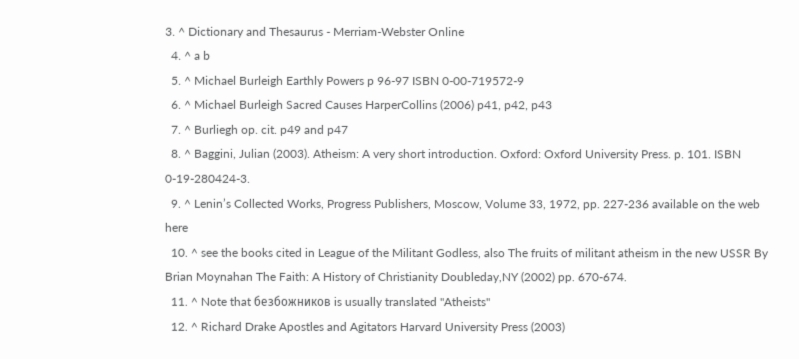3. ^ Dictionary and Thesaurus - Merriam-Webster Online
  4. ^ a b
  5. ^ Michael Burleigh Earthly Powers p 96-97 ISBN 0-00-719572-9
  6. ^ Michael Burleigh Sacred Causes HarperCollins (2006) p41, p42, p43
  7. ^ Burliegh op. cit. p49 and p47
  8. ^ Baggini, Julian (2003). Atheism: A very short introduction. Oxford: Oxford University Press. p. 101. ISBN 0-19-280424-3.
  9. ^ Lenin’s Collected Works, Progress Publishers, Moscow, Volume 33, 1972, pp. 227-236 available on the web here
  10. ^ see the books cited in League of the Militant Godless, also The fruits of militant atheism in the new USSR By Brian Moynahan The Faith: A History of Christianity Doubleday,NY (2002) pp. 670-674.
  11. ^ Note that безбожников is usually translated "Atheists"
  12. ^ Richard Drake Apostles and Agitators Harvard University Press (2003)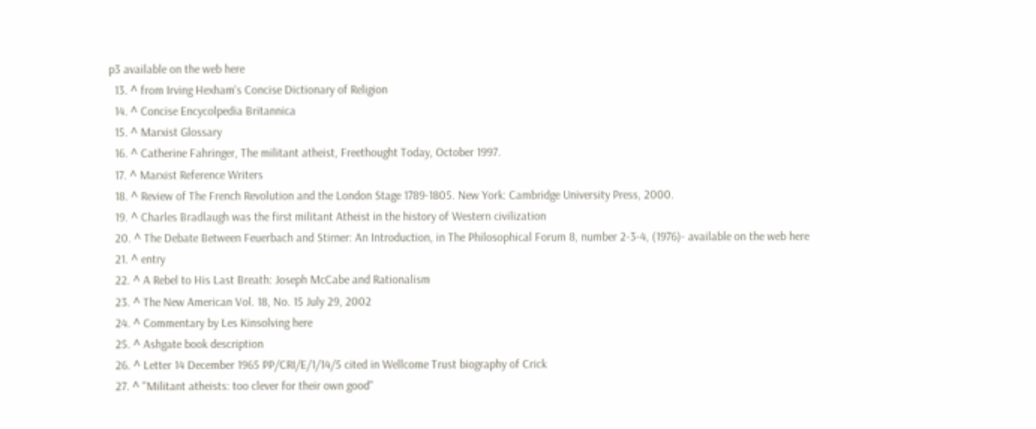p3 available on the web here
  13. ^ from Irving Hexham's Concise Dictionary of Religion
  14. ^ Concise Encycolpedia Britannica
  15. ^ Marxist Glossary
  16. ^ Catherine Fahringer, The militant atheist, Freethought Today, October 1997.
  17. ^ Marxist Reference Writers
  18. ^ Review of The French Revolution and the London Stage 1789-1805. New York: Cambridge University Press, 2000.
  19. ^ Charles Bradlaugh was the first militant Atheist in the history of Western civilization
  20. ^ The Debate Between Feuerbach and Stirner: An Introduction, in The Philosophical Forum 8, number 2-3-4, (1976)- available on the web here
  21. ^ entry
  22. ^ A Rebel to His Last Breath: Joseph McCabe and Rationalism
  23. ^ The New American Vol. 18, No. 15 July 29, 2002
  24. ^ Commentary by Les Kinsolving here
  25. ^ Ashgate book description
  26. ^ Letter 14 December 1965 PP/CRI/E/1/14/5 cited in Wellcome Trust biography of Crick
  27. ^ "Militant atheists: too clever for their own good"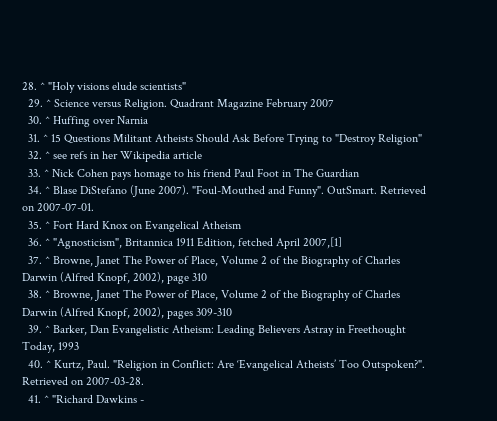28. ^ "Holy visions elude scientists"
  29. ^ Science versus Religion. Quadrant Magazine February 2007
  30. ^ Huffing over Narnia
  31. ^ 15 Questions Militant Atheists Should Ask Before Trying to "Destroy Religion"
  32. ^ see refs in her Wikipedia article
  33. ^ Nick Cohen pays homage to his friend Paul Foot in The Guardian
  34. ^ Blase DiStefano (June 2007). "Foul-Mouthed and Funny". OutSmart. Retrieved on 2007-07-01.
  35. ^ Fort Hard Knox on Evangelical Atheism
  36. ^ "Agnosticism", Britannica 1911 Edition, fetched April 2007,[1]
  37. ^ Browne, Janet The Power of Place, Volume 2 of the Biography of Charles Darwin (Alfred Knopf, 2002), page 310
  38. ^ Browne, Janet The Power of Place, Volume 2 of the Biography of Charles Darwin (Alfred Knopf, 2002), pages 309-310
  39. ^ Barker, Dan Evangelistic Atheism: Leading Believers Astray in Freethought Today, 1993
  40. ^ Kurtz, Paul. "Religion in Conflict: Are ‘Evangelical Atheists’ Too Outspoken?". Retrieved on 2007-03-28.
  41. ^ "Richard Dawkins -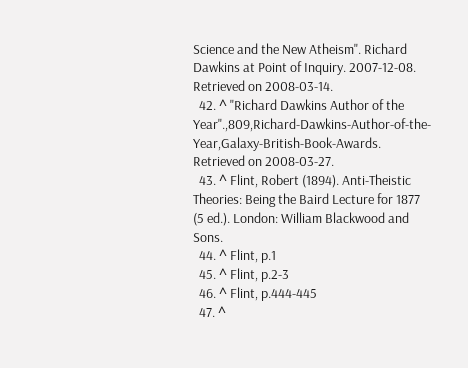Science and the New Atheism". Richard Dawkins at Point of Inquiry. 2007-12-08. Retrieved on 2008-03-14.
  42. ^ "Richard Dawkins Author of the Year".,809,Richard-Dawkins-Author-of-the-Year,Galaxy-British-Book-Awards. Retrieved on 2008-03-27.
  43. ^ Flint, Robert (1894). Anti-Theistic Theories: Being the Baird Lecture for 1877 (5 ed.). London: William Blackwood and Sons.
  44. ^ Flint, p.1
  45. ^ Flint, p.2-3
  46. ^ Flint, p.444-445
  47. ^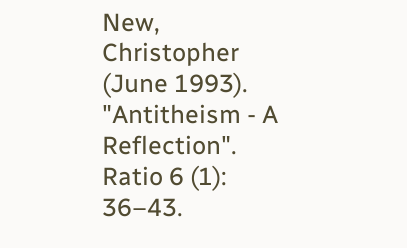New, Christopher (June 1993). "Antitheism - A Reflection". Ratio 6 (1): 36–43.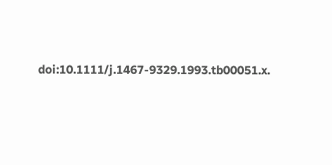doi:10.1111/j.1467-9329.1993.tb00051.x.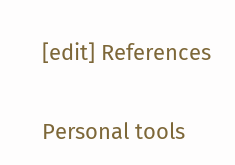[edit] References

Personal tools